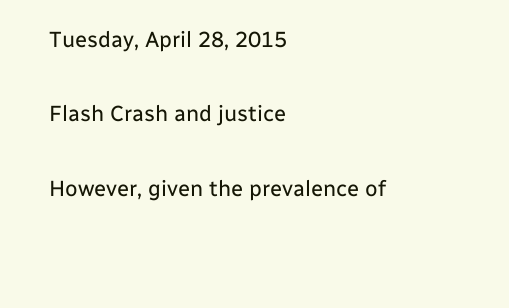Tuesday, April 28, 2015

Flash Crash and justice

However, given the prevalence of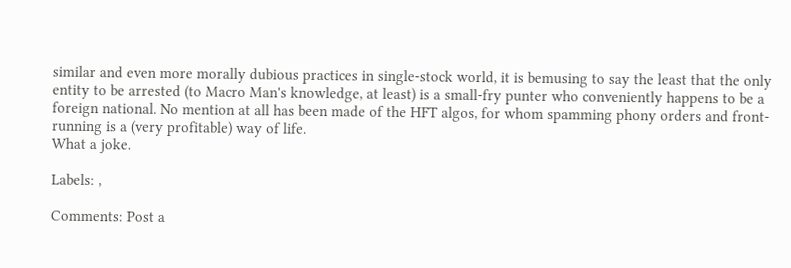similar and even more morally dubious practices in single-stock world, it is bemusing to say the least that the only entity to be arrested (to Macro Man's knowledge, at least) is a small-fry punter who conveniently happens to be a foreign national. No mention at all has been made of the HFT algos, for whom spamming phony orders and front-running is a (very profitable) way of life.
What a joke.

Labels: ,

Comments: Post a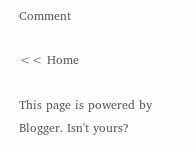Comment

<< Home

This page is powered by Blogger. Isn't yours?